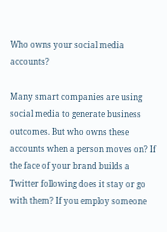Who owns your social media accounts?

Many smart companies are using social media to generate business outcomes. But who owns these accounts when a person moves on? If the face of your brand builds a Twitter following does it stay or go with them? If you employ someone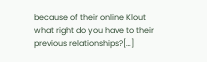because of their online Klout what right do you have to their previous relationships?[…]